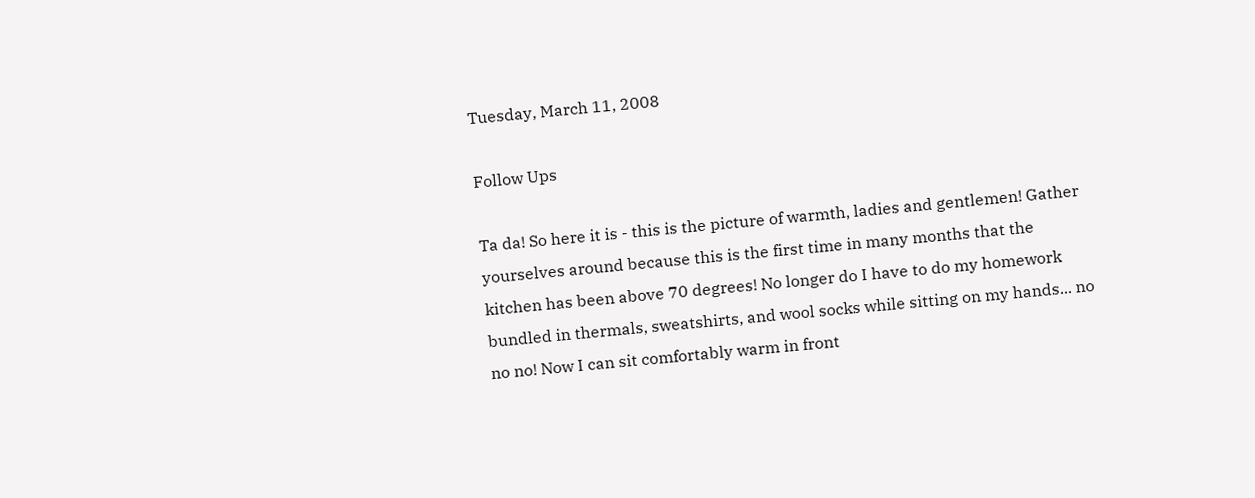Tuesday, March 11, 2008

Follow Ups

Ta da! So here it is - this is the picture of warmth, ladies and gentlemen! Gather yourselves around because this is the first time in many months that the kitchen has been above 70 degrees! No longer do I have to do my homework bundled in thermals, sweatshirts, and wool socks while sitting on my hands... no no no! Now I can sit comfortably warm in front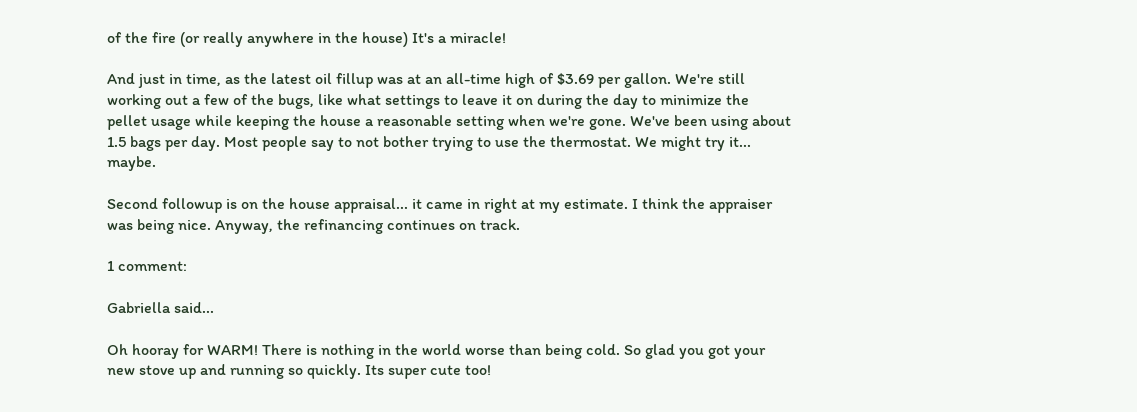of the fire (or really anywhere in the house) It's a miracle!

And just in time, as the latest oil fillup was at an all-time high of $3.69 per gallon. We're still working out a few of the bugs, like what settings to leave it on during the day to minimize the pellet usage while keeping the house a reasonable setting when we're gone. We've been using about 1.5 bags per day. Most people say to not bother trying to use the thermostat. We might try it... maybe.

Second followup is on the house appraisal... it came in right at my estimate. I think the appraiser was being nice. Anyway, the refinancing continues on track.

1 comment:

Gabriella said...

Oh hooray for WARM! There is nothing in the world worse than being cold. So glad you got your new stove up and running so quickly. Its super cute too!